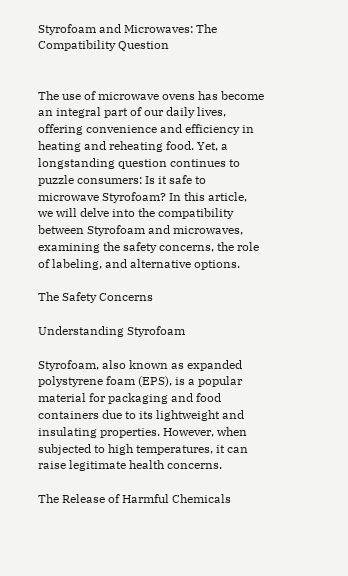Styrofoam and Microwaves: The Compatibility Question


The use of microwave ovens has become an integral part of our daily lives, offering convenience and efficiency in heating and reheating food. Yet, a longstanding question continues to puzzle consumers: Is it safe to microwave Styrofoam? In this article, we will delve into the compatibility between Styrofoam and microwaves, examining the safety concerns, the role of labeling, and alternative options.

The Safety Concerns

Understanding Styrofoam

Styrofoam, also known as expanded polystyrene foam (EPS), is a popular material for packaging and food containers due to its lightweight and insulating properties. However, when subjected to high temperatures, it can raise legitimate health concerns.

The Release of Harmful Chemicals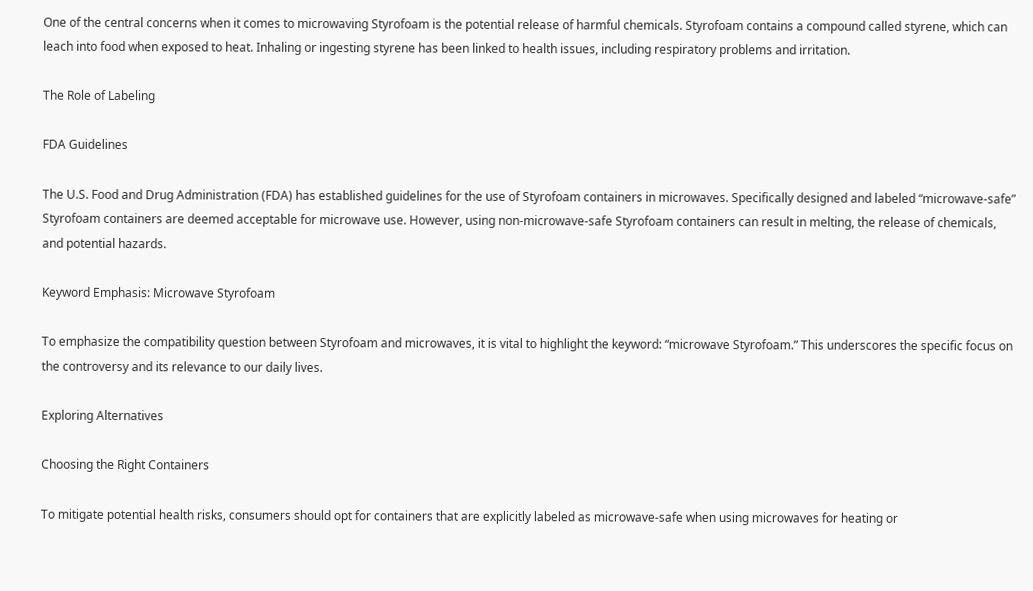One of the central concerns when it comes to microwaving Styrofoam is the potential release of harmful chemicals. Styrofoam contains a compound called styrene, which can leach into food when exposed to heat. Inhaling or ingesting styrene has been linked to health issues, including respiratory problems and irritation.

The Role of Labeling

FDA Guidelines

The U.S. Food and Drug Administration (FDA) has established guidelines for the use of Styrofoam containers in microwaves. Specifically designed and labeled “microwave-safe” Styrofoam containers are deemed acceptable for microwave use. However, using non-microwave-safe Styrofoam containers can result in melting, the release of chemicals, and potential hazards.

Keyword Emphasis: Microwave Styrofoam

To emphasize the compatibility question between Styrofoam and microwaves, it is vital to highlight the keyword: “microwave Styrofoam.” This underscores the specific focus on the controversy and its relevance to our daily lives.

Exploring Alternatives

Choosing the Right Containers

To mitigate potential health risks, consumers should opt for containers that are explicitly labeled as microwave-safe when using microwaves for heating or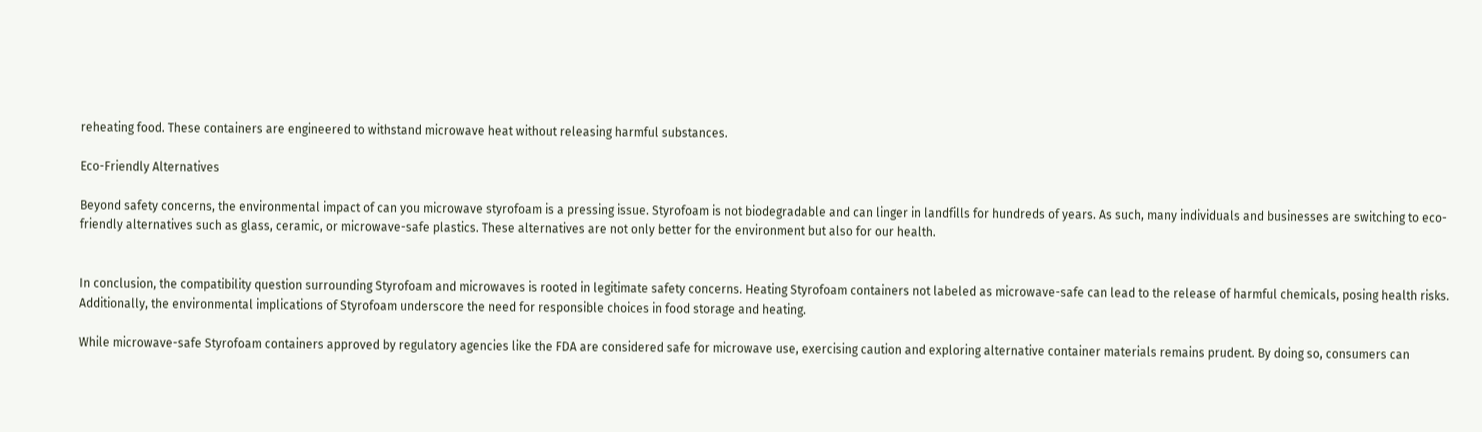reheating food. These containers are engineered to withstand microwave heat without releasing harmful substances.

Eco-Friendly Alternatives

Beyond safety concerns, the environmental impact of can you microwave styrofoam is a pressing issue. Styrofoam is not biodegradable and can linger in landfills for hundreds of years. As such, many individuals and businesses are switching to eco-friendly alternatives such as glass, ceramic, or microwave-safe plastics. These alternatives are not only better for the environment but also for our health.


In conclusion, the compatibility question surrounding Styrofoam and microwaves is rooted in legitimate safety concerns. Heating Styrofoam containers not labeled as microwave-safe can lead to the release of harmful chemicals, posing health risks. Additionally, the environmental implications of Styrofoam underscore the need for responsible choices in food storage and heating.

While microwave-safe Styrofoam containers approved by regulatory agencies like the FDA are considered safe for microwave use, exercising caution and exploring alternative container materials remains prudent. By doing so, consumers can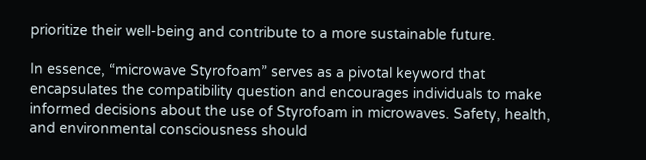prioritize their well-being and contribute to a more sustainable future.

In essence, “microwave Styrofoam” serves as a pivotal keyword that encapsulates the compatibility question and encourages individuals to make informed decisions about the use of Styrofoam in microwaves. Safety, health, and environmental consciousness should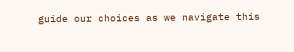guide our choices as we navigate this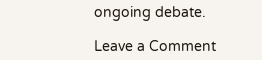ongoing debate.

Leave a Comment